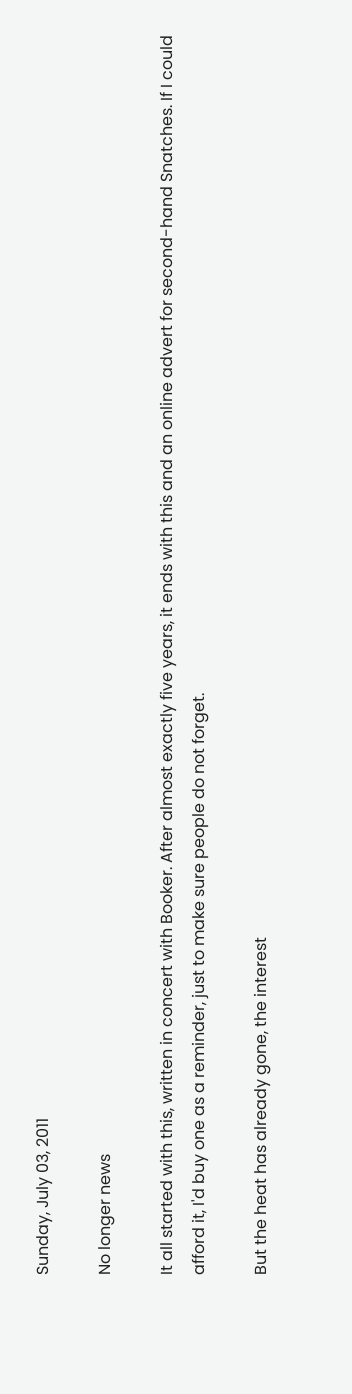Sunday, July 03, 2011

No longer news

It all started with this, written in concert with Booker. After almost exactly five years, it ends with this and an online advert for second-hand Snatches. If I could afford it, I'd buy one as a reminder, just to make sure people do not forget.

But the heat has already gone, the interest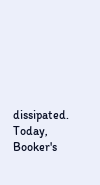dissipated. Today, Booker's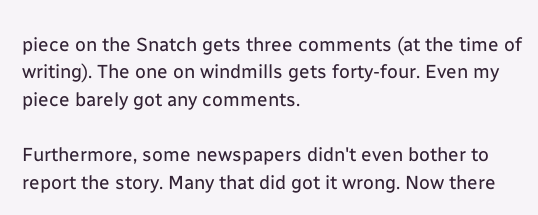piece on the Snatch gets three comments (at the time of writing). The one on windmills gets forty-four. Even my piece barely got any comments.

Furthermore, some newspapers didn't even bother to report the story. Many that did got it wrong. Now there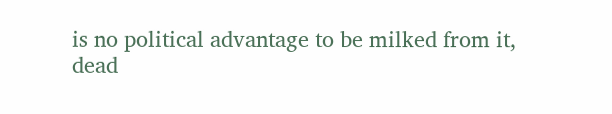is no political advantage to be milked from it, dead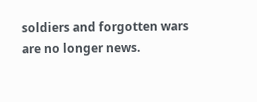soldiers and forgotten wars are no longer news.